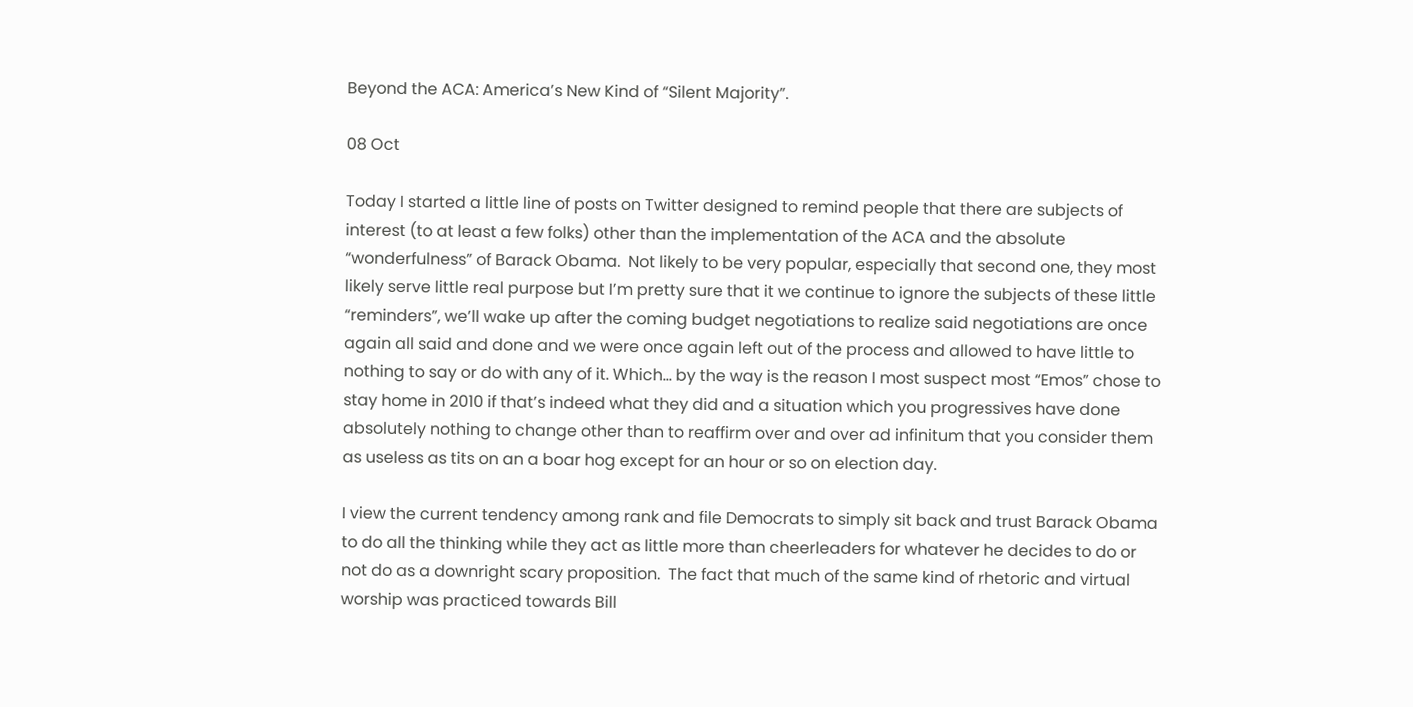Beyond the ACA: America’s New Kind of “Silent Majority”.

08 Oct

Today I started a little line of posts on Twitter designed to remind people that there are subjects of interest (to at least a few folks) other than the implementation of the ACA and the absolute “wonderfulness” of Barack Obama.  Not likely to be very popular, especially that second one, they most likely serve little real purpose but I’m pretty sure that it we continue to ignore the subjects of these little “reminders”, we’ll wake up after the coming budget negotiations to realize said negotiations are once again all said and done and we were once again left out of the process and allowed to have little to nothing to say or do with any of it. Which… by the way is the reason I most suspect most “Emos” chose to stay home in 2010 if that’s indeed what they did and a situation which you progressives have done absolutely nothing to change other than to reaffirm over and over ad infinitum that you consider them as useless as tits on an a boar hog except for an hour or so on election day.

I view the current tendency among rank and file Democrats to simply sit back and trust Barack Obama to do all the thinking while they act as little more than cheerleaders for whatever he decides to do or not do as a downright scary proposition.  The fact that much of the same kind of rhetoric and virtual worship was practiced towards Bill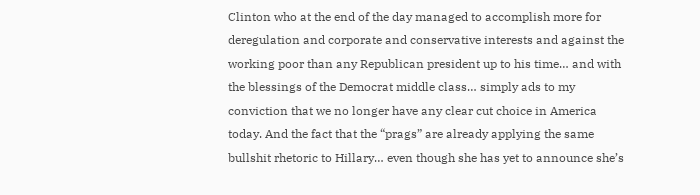Clinton who at the end of the day managed to accomplish more for deregulation and corporate and conservative interests and against the working poor than any Republican president up to his time… and with the blessings of the Democrat middle class… simply ads to my conviction that we no longer have any clear cut choice in America today. And the fact that the “prags” are already applying the same bullshit rhetoric to Hillary… even though she has yet to announce she’s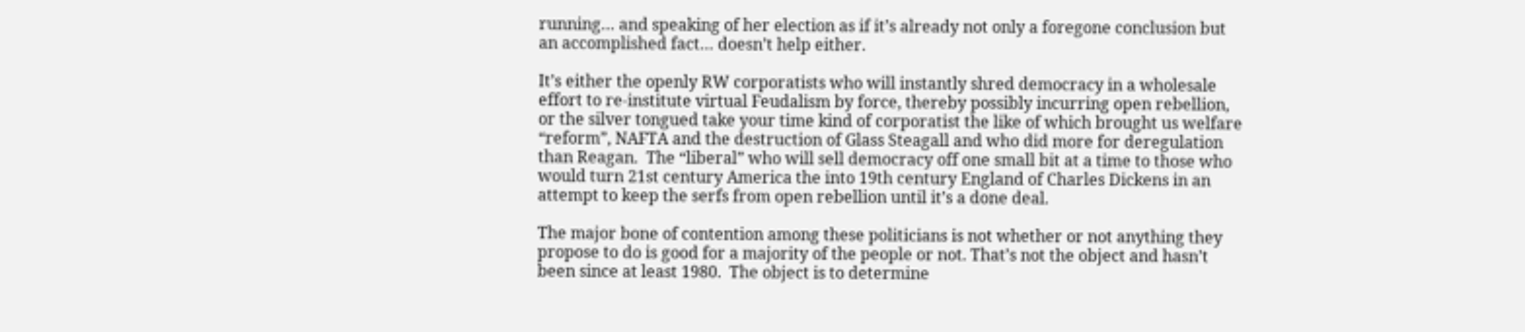running… and speaking of her election as if it’s already not only a foregone conclusion but an accomplished fact… doesn’t help either.

It’s either the openly RW corporatists who will instantly shred democracy in a wholesale effort to re-institute virtual Feudalism by force, thereby possibly incurring open rebellion, or the silver tongued take your time kind of corporatist the like of which brought us welfare “reform”, NAFTA and the destruction of Glass Steagall and who did more for deregulation than Reagan.  The “liberal” who will sell democracy off one small bit at a time to those who would turn 21st century America the into 19th century England of Charles Dickens in an attempt to keep the serfs from open rebellion until it’s a done deal.

The major bone of contention among these politicians is not whether or not anything they propose to do is good for a majority of the people or not. That’s not the object and hasn’t been since at least 1980.  The object is to determine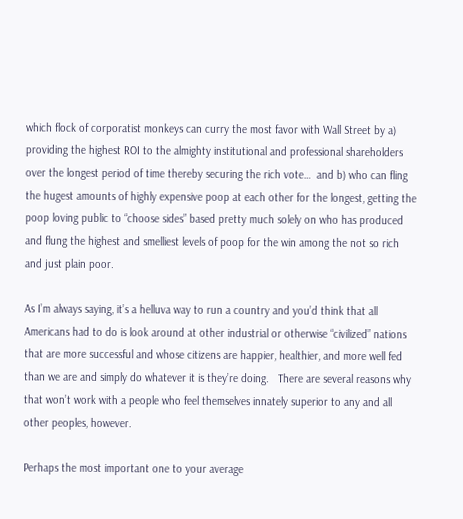which flock of corporatist monkeys can curry the most favor with Wall Street by a) providing the highest ROI to the almighty institutional and professional shareholders over the longest period of time thereby securing the rich vote…  and b) who can fling the hugest amounts of highly expensive poop at each other for the longest, getting the poop loving public to “choose sides” based pretty much solely on who has produced and flung the highest and smelliest levels of poop for the win among the not so rich and just plain poor.

As I’m always saying, it’s a helluva way to run a country and you’d think that all Americans had to do is look around at other industrial or otherwise “civilized” nations that are more successful and whose citizens are happier, healthier, and more well fed than we are and simply do whatever it is they’re doing.   There are several reasons why that won’t work with a people who feel themselves innately superior to any and all other peoples, however.

Perhaps the most important one to your average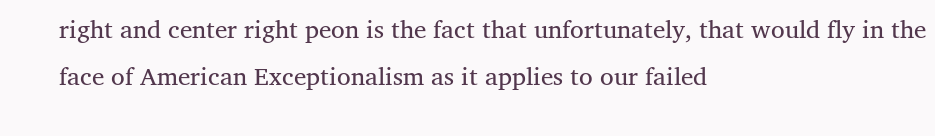right and center right peon is the fact that unfortunately, that would fly in the face of American Exceptionalism as it applies to our failed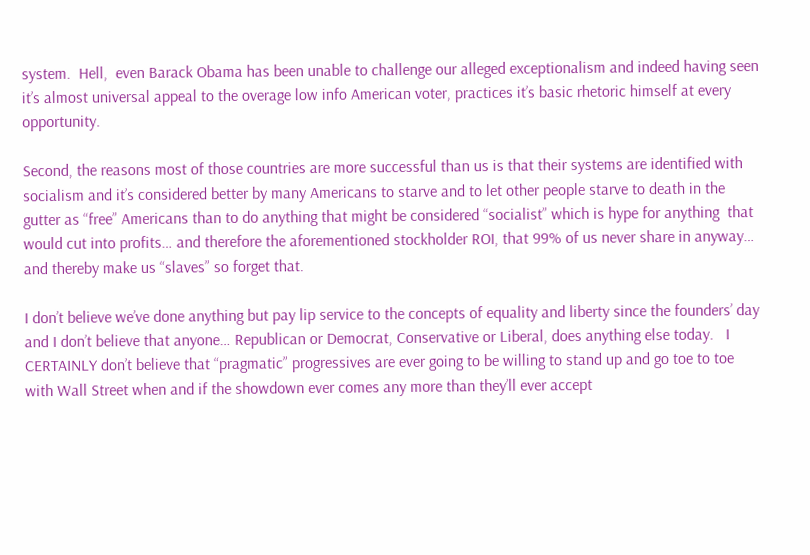system.  Hell,  even Barack Obama has been unable to challenge our alleged exceptionalism and indeed having seen it’s almost universal appeal to the overage low info American voter, practices it’s basic rhetoric himself at every opportunity.

Second, the reasons most of those countries are more successful than us is that their systems are identified with socialism and it’s considered better by many Americans to starve and to let other people starve to death in the gutter as “free” Americans than to do anything that might be considered “socialist” which is hype for anything  that would cut into profits… and therefore the aforementioned stockholder ROI, that 99% of us never share in anyway… and thereby make us “slaves” so forget that.

I don’t believe we’ve done anything but pay lip service to the concepts of equality and liberty since the founders’ day and I don’t believe that anyone… Republican or Democrat, Conservative or Liberal, does anything else today.   I CERTAINLY don’t believe that “pragmatic” progressives are ever going to be willing to stand up and go toe to toe with Wall Street when and if the showdown ever comes any more than they’ll ever accept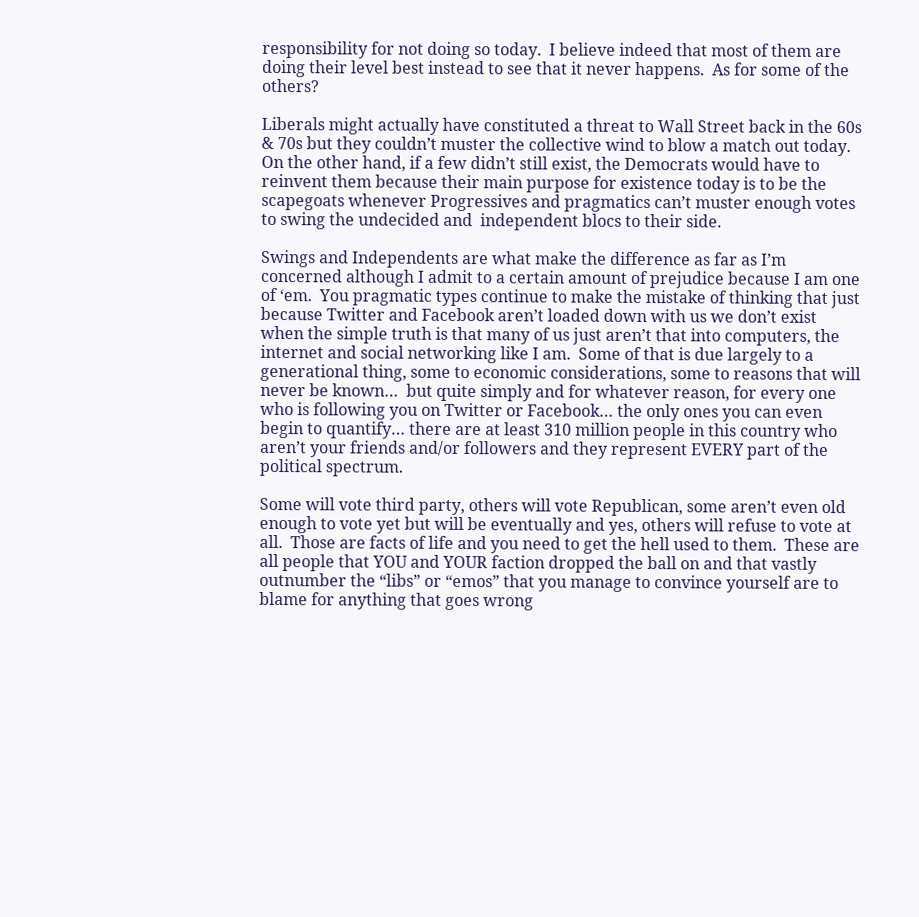responsibility for not doing so today.  I believe indeed that most of them are doing their level best instead to see that it never happens.  As for some of the others?

Liberals might actually have constituted a threat to Wall Street back in the 60s & 70s but they couldn’t muster the collective wind to blow a match out today.  On the other hand, if a few didn’t still exist, the Democrats would have to reinvent them because their main purpose for existence today is to be the scapegoats whenever Progressives and pragmatics can’t muster enough votes to swing the undecided and  independent blocs to their side.

Swings and Independents are what make the difference as far as I’m concerned although I admit to a certain amount of prejudice because I am one of ‘em.  You pragmatic types continue to make the mistake of thinking that just because Twitter and Facebook aren’t loaded down with us we don’t exist when the simple truth is that many of us just aren’t that into computers, the internet and social networking like I am.  Some of that is due largely to a generational thing, some to economic considerations, some to reasons that will never be known…  but quite simply and for whatever reason, for every one who is following you on Twitter or Facebook… the only ones you can even begin to quantify… there are at least 310 million people in this country who aren’t your friends and/or followers and they represent EVERY part of the political spectrum.

Some will vote third party, others will vote Republican, some aren’t even old enough to vote yet but will be eventually and yes, others will refuse to vote at all.  Those are facts of life and you need to get the hell used to them.  These are all people that YOU and YOUR faction dropped the ball on and that vastly outnumber the “libs” or “emos” that you manage to convince yourself are to blame for anything that goes wrong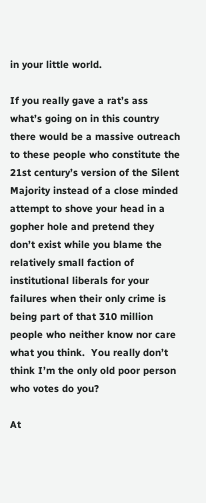in your little world.

If you really gave a rat’s ass what’s going on in this country there would be a massive outreach to these people who constitute the 21st century’s version of the Silent Majority instead of a close minded attempt to shove your head in a gopher hole and pretend they don’t exist while you blame the relatively small faction of institutional liberals for your failures when their only crime is being part of that 310 million people who neither know nor care what you think.  You really don’t think I’m the only old poor person who votes do you?

At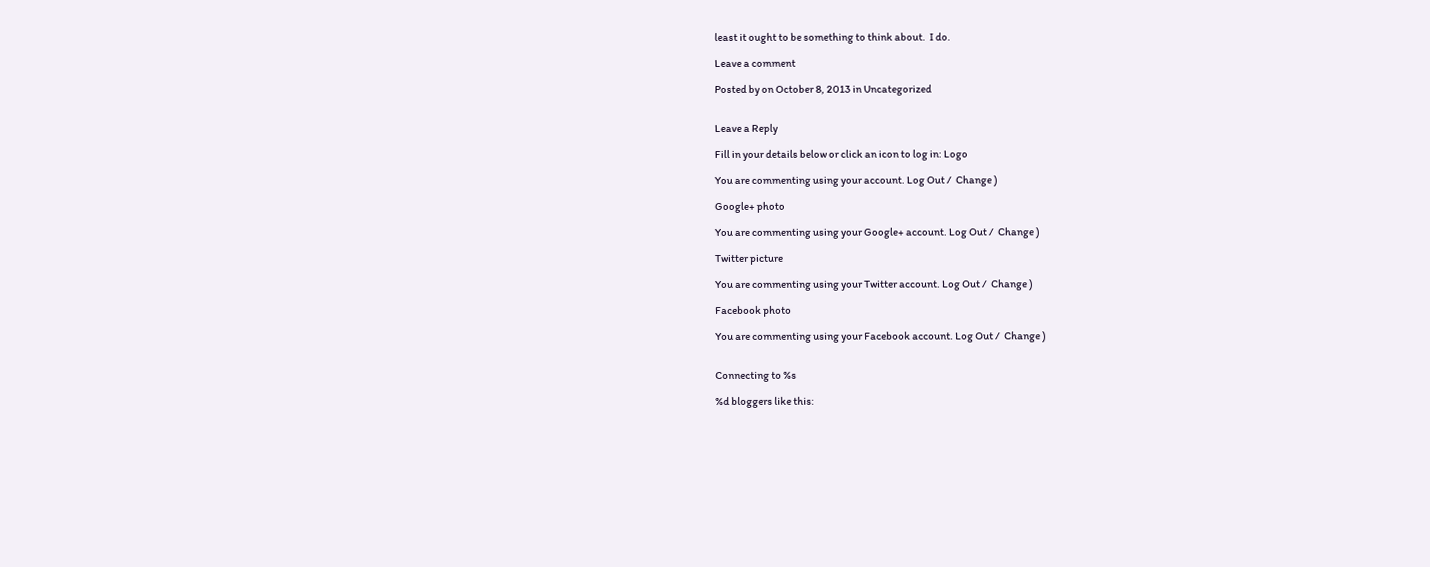least it ought to be something to think about.  I do.

Leave a comment

Posted by on October 8, 2013 in Uncategorized


Leave a Reply

Fill in your details below or click an icon to log in: Logo

You are commenting using your account. Log Out /  Change )

Google+ photo

You are commenting using your Google+ account. Log Out /  Change )

Twitter picture

You are commenting using your Twitter account. Log Out /  Change )

Facebook photo

You are commenting using your Facebook account. Log Out /  Change )


Connecting to %s

%d bloggers like this: